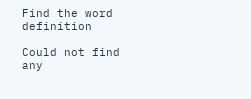Find the word definition

Could not find any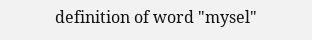definition of word "mysel"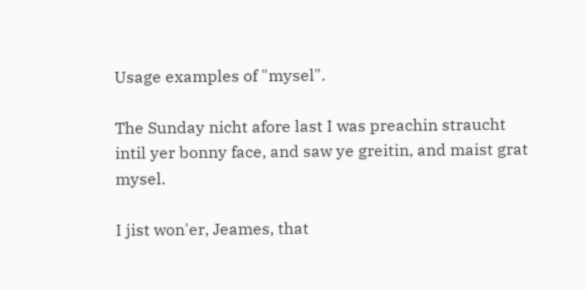Usage examples of "mysel".

The Sunday nicht afore last I was preachin straucht intil yer bonny face, and saw ye greitin, and maist grat mysel.

I jist won'er, Jeames, that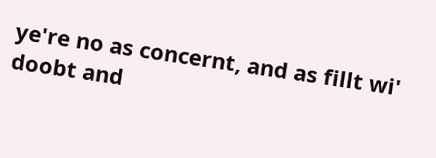ye're no as concernt, and as fillt wi' doobt and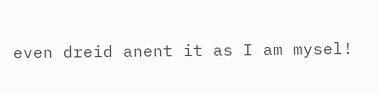even dreid anent it as I am mysel!